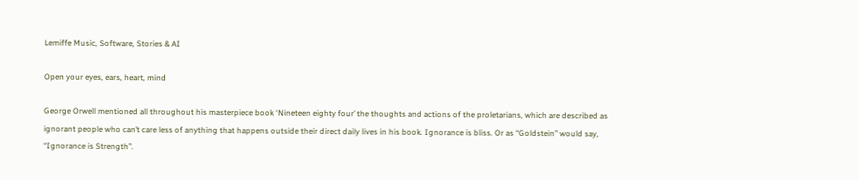Lemiffe Music, Software, Stories & AI

Open your eyes, ears, heart, mind

George Orwell mentioned all throughout his masterpiece book ‘Nineteen eighty four’ the thoughts and actions of the proletarians, which are described as ignorant people who can’t care less of anything that happens outside their direct daily lives in his book. Ignorance is bliss. Or as “Goldstein” would say, “Ignorance is Strength”.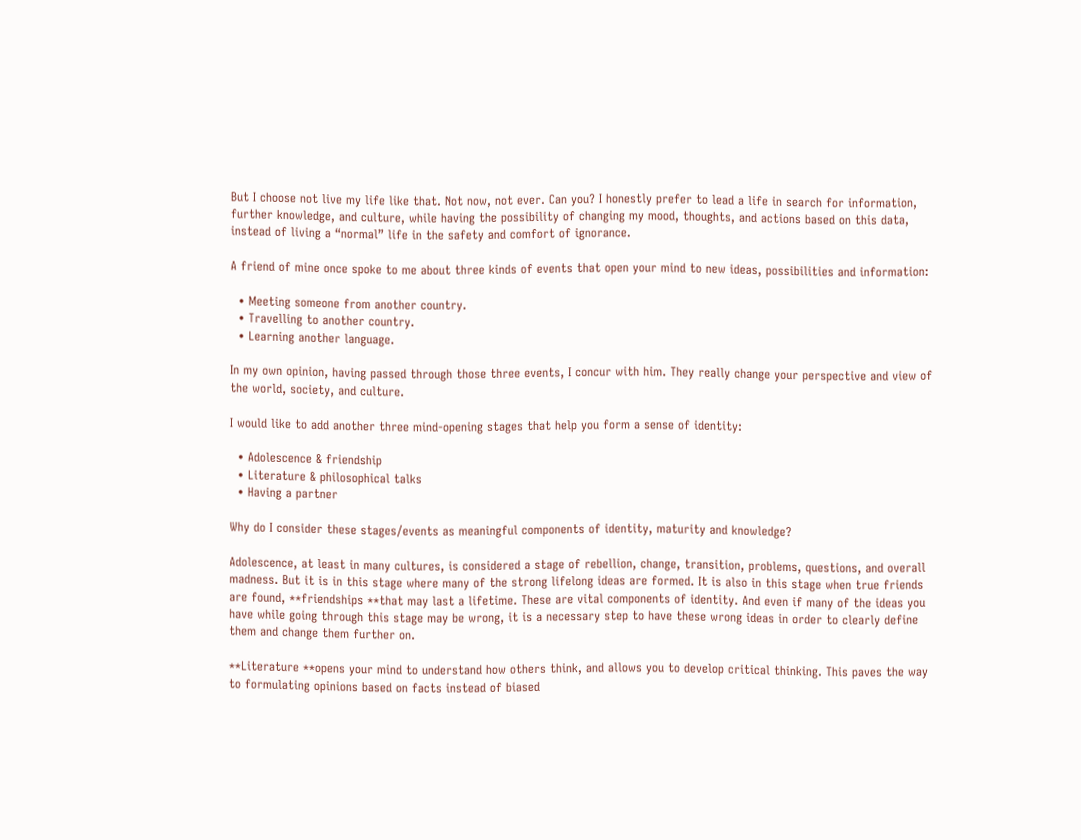But I choose not live my life like that. Not now, not ever. Can you? I honestly prefer to lead a life in search for information, further knowledge, and culture, while having the possibility of changing my mood, thoughts, and actions based on this data, instead of living a “normal” life in the safety and comfort of ignorance.

A friend of mine once spoke to me about three kinds of events that open your mind to new ideas, possibilities and information:

  • Meeting someone from another country.
  • Travelling to another country.
  • Learning another language.

In my own opinion, having passed through those three events, I concur with him. They really change your perspective and view of the world, society, and culture.

I would like to add another three mind-opening stages that help you form a sense of identity:

  • Adolescence & friendship
  • Literature & philosophical talks
  • Having a partner

Why do I consider these stages/events as meaningful components of identity, maturity and knowledge?

Adolescence, at least in many cultures, is considered a stage of rebellion, change, transition, problems, questions, and overall madness. But it is in this stage where many of the strong lifelong ideas are formed. It is also in this stage when true friends are found, **friendships **that may last a lifetime. These are vital components of identity. And even if many of the ideas you have while going through this stage may be wrong, it is a necessary step to have these wrong ideas in order to clearly define them and change them further on.

**Literature **opens your mind to understand how others think, and allows you to develop critical thinking. This paves the way to formulating opinions based on facts instead of biased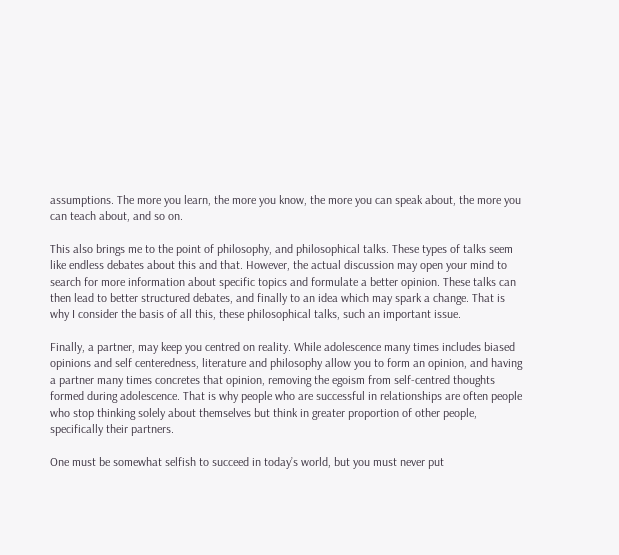assumptions. The more you learn, the more you know, the more you can speak about, the more you can teach about, and so on.

This also brings me to the point of philosophy, and philosophical talks. These types of talks seem like endless debates about this and that. However, the actual discussion may open your mind to search for more information about specific topics and formulate a better opinion. These talks can then lead to better structured debates, and finally to an idea which may spark a change. That is why I consider the basis of all this, these philosophical talks, such an important issue.

Finally, a partner, may keep you centred on reality. While adolescence many times includes biased opinions and self centeredness, literature and philosophy allow you to form an opinion, and having a partner many times concretes that opinion, removing the egoism from self-centred thoughts formed during adolescence. That is why people who are successful in relationships are often people who stop thinking solely about themselves but think in greater proportion of other people, specifically their partners.

One must be somewhat selfish to succeed in today’s world, but you must never put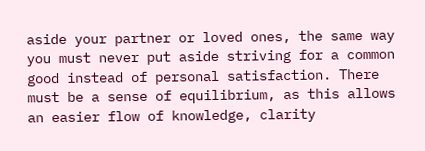aside your partner or loved ones, the same way you must never put aside striving for a common good instead of personal satisfaction. There must be a sense of equilibrium, as this allows an easier flow of knowledge, clarity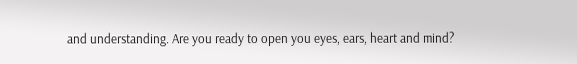and understanding. Are you ready to open you eyes, ears, heart and mind?